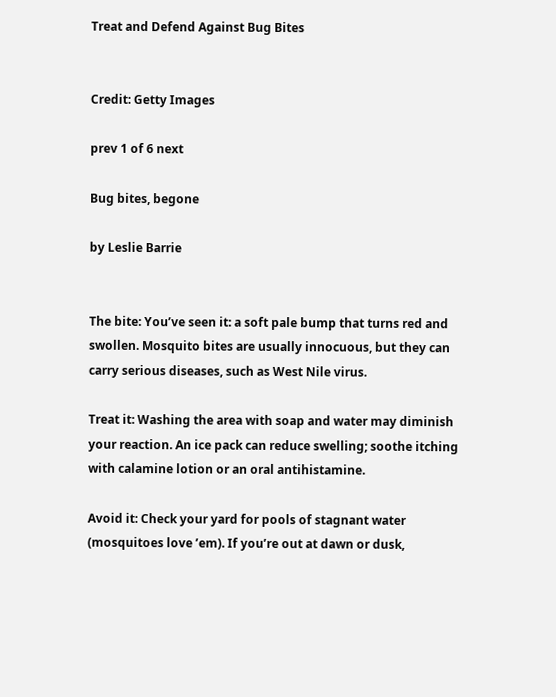Treat and Defend Against Bug Bites


Credit: Getty Images

prev 1 of 6 next

Bug bites, begone

by Leslie Barrie


The bite: You’ve seen it: a soft pale bump that turns red and swollen. Mosquito bites are usually innocuous, but they can carry serious diseases, such as West Nile virus.

Treat it: Washing the area with soap and water may diminish your reaction. An ice pack can reduce swelling; soothe itching with calamine lotion or an oral antihistamine.

Avoid it: Check your yard for pools of stagnant water (mosquitoes love ’em). If you’re out at dawn or dusk,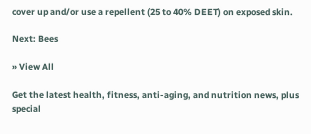cover up and/or use a repellent (25 to 40% DEET) on exposed skin.

Next: Bees

» View All

Get the latest health, fitness, anti-aging, and nutrition news, plus special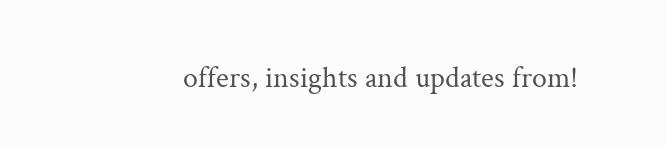offers, insights and updates from!